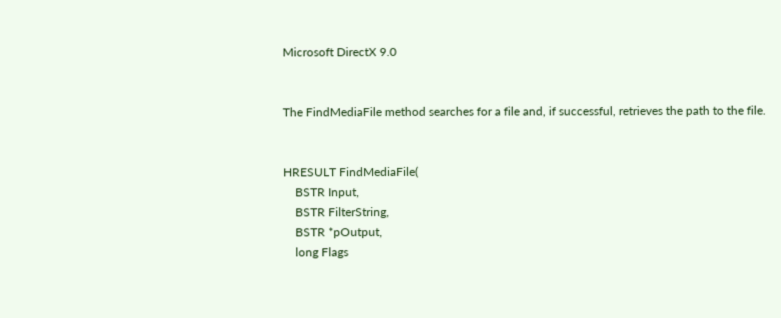Microsoft DirectX 9.0


The FindMediaFile method searches for a file and, if successful, retrieves the path to the file.


HRESULT FindMediaFile(
    BSTR Input,
    BSTR FilterString,
    BSTR *pOutput,
    long Flags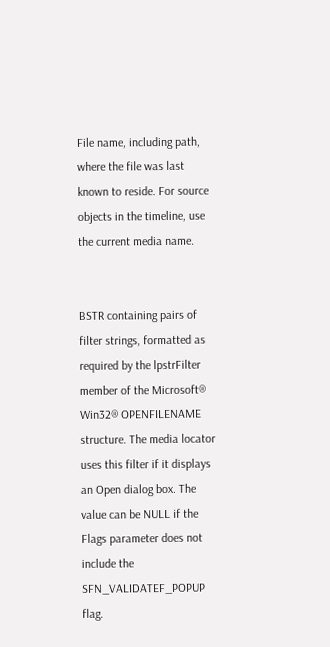File name, including path, where the file was last known to reside. For source objects in the timeline, use the current media name.


BSTR containing pairs of filter strings, formatted as required by the lpstrFilter member of the Microsoft® Win32® OPENFILENAME structure. The media locator uses this filter if it displays an Open dialog box. The value can be NULL if the Flags parameter does not include the SFN_VALIDATEF_POPUP flag.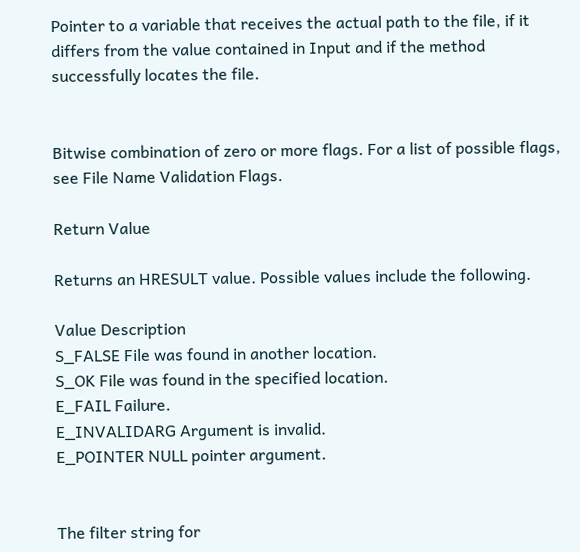Pointer to a variable that receives the actual path to the file, if it differs from the value contained in Input and if the method successfully locates the file.


Bitwise combination of zero or more flags. For a list of possible flags, see File Name Validation Flags.

Return Value

Returns an HRESULT value. Possible values include the following.

Value Description
S_FALSE File was found in another location.
S_OK File was found in the specified location.
E_FAIL Failure.
E_INVALIDARG Argument is invalid.
E_POINTER NULL pointer argument.


The filter string for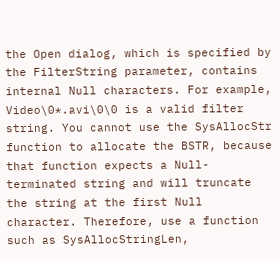the Open dialog, which is specified by the FilterString parameter, contains internal Null characters. For example, Video\0*.avi\0\0 is a valid filter string. You cannot use the SysAllocStr function to allocate the BSTR, because that function expects a Null-terminated string and will truncate the string at the first Null character. Therefore, use a function such as SysAllocStringLen,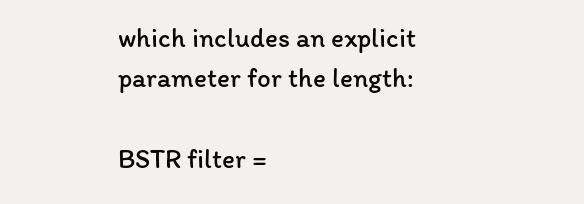which includes an explicit parameter for the length:

BSTR filter =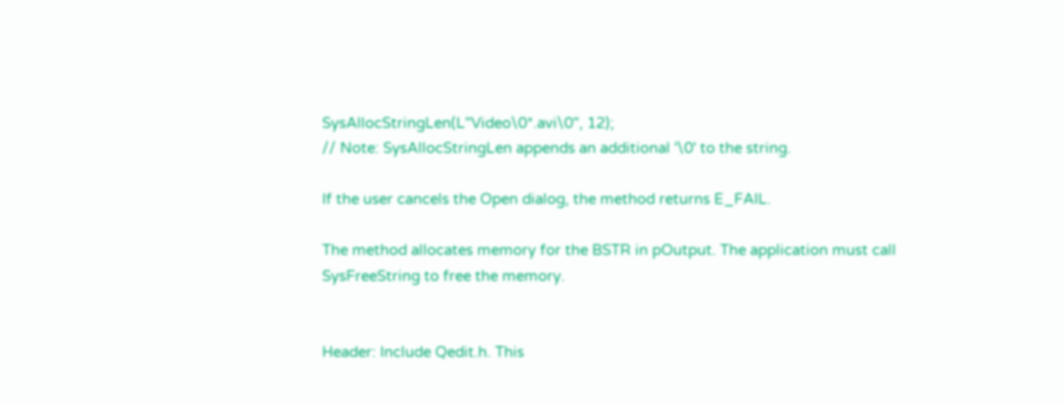SysAllocStringLen(L"Video\0*.avi\0", 12);
// Note: SysAllocStringLen appends an additional '\0' to the string.

If the user cancels the Open dialog, the method returns E_FAIL.

The method allocates memory for the BSTR in pOutput. The application must call SysFreeString to free the memory.


Header: Include Qedit.h. This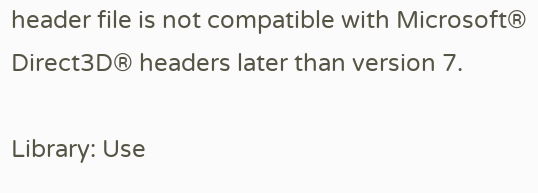header file is not compatible with Microsoft® Direct3D® headers later than version 7.

Library: Use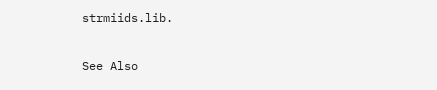strmiids.lib.

See Also